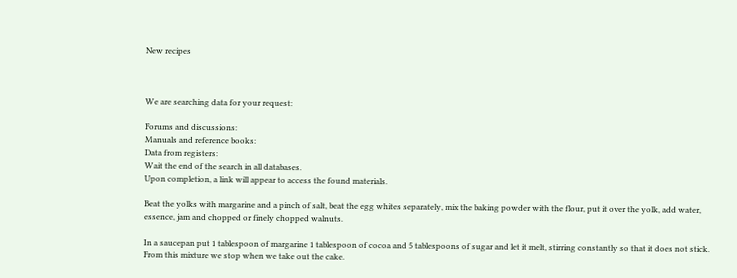New recipes



We are searching data for your request:

Forums and discussions:
Manuals and reference books:
Data from registers:
Wait the end of the search in all databases.
Upon completion, a link will appear to access the found materials.

Beat the yolks with margarine and a pinch of salt, beat the egg whites separately, mix the baking powder with the flour, put it over the yolk, add water, essence, jam and chopped or finely chopped walnuts.

In a saucepan put 1 tablespoon of margarine 1 tablespoon of cocoa and 5 tablespoons of sugar and let it melt, stirring constantly so that it does not stick. From this mixture we stop when we take out the cake.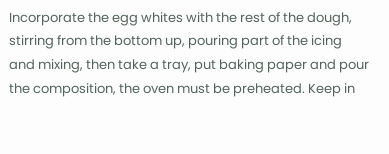Incorporate the egg whites with the rest of the dough, stirring from the bottom up, pouring part of the icing and mixing, then take a tray, put baking paper and pour the composition, the oven must be preheated. Keep in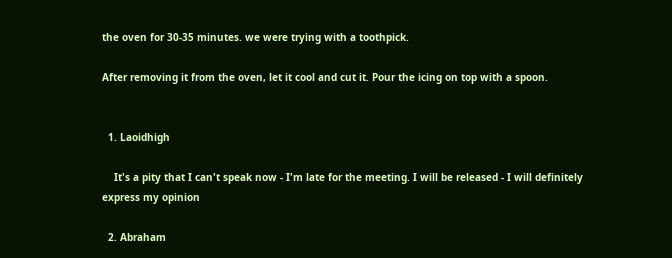the oven for 30-35 minutes. we were trying with a toothpick.

After removing it from the oven, let it cool and cut it. Pour the icing on top with a spoon.


  1. Laoidhigh

    It's a pity that I can't speak now - I'm late for the meeting. I will be released - I will definitely express my opinion

  2. Abraham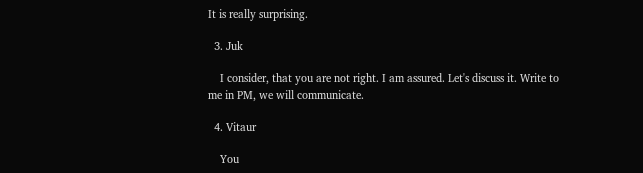It is really surprising.

  3. Juk

    I consider, that you are not right. I am assured. Let's discuss it. Write to me in PM, we will communicate.

  4. Vitaur

    You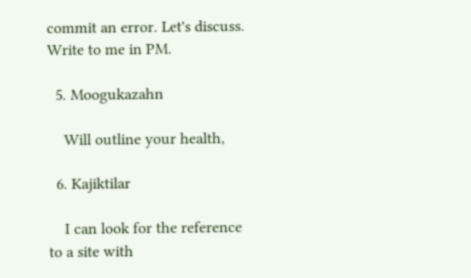commit an error. Let's discuss. Write to me in PM.

  5. Moogukazahn

    Will outline your health,

  6. Kajiktilar

    I can look for the reference to a site with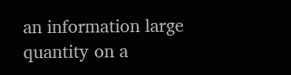an information large quantity on a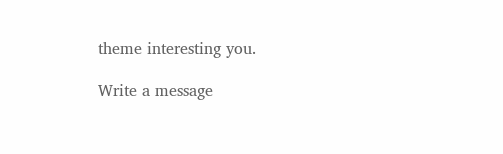theme interesting you.

Write a message